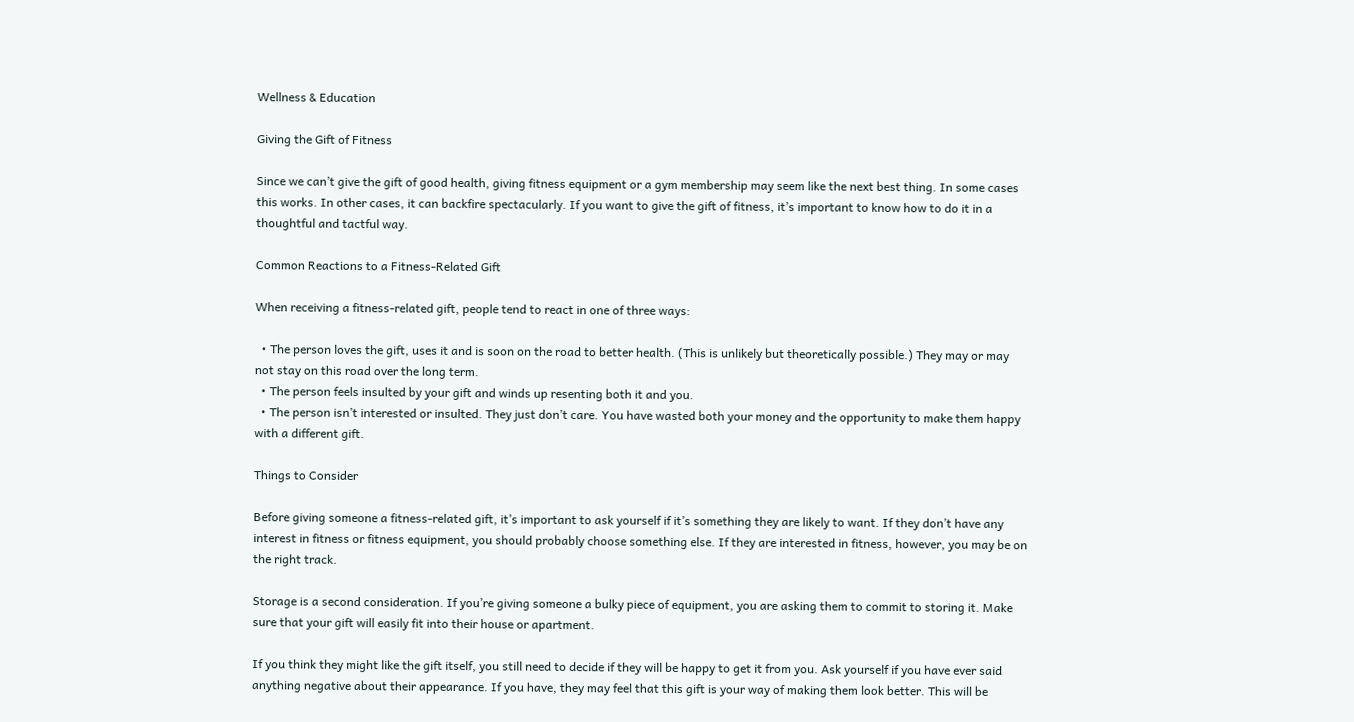Wellness & Education

Giving the Gift of Fitness

Since we can’t give the gift of good health, giving fitness equipment or a gym membership may seem like the next best thing. In some cases this works. In other cases, it can backfire spectacularly. If you want to give the gift of fitness, it’s important to know how to do it in a thoughtful and tactful way.

Common Reactions to a Fitness-Related Gift

When receiving a fitness-related gift, people tend to react in one of three ways:

  • The person loves the gift, uses it and is soon on the road to better health. (This is unlikely but theoretically possible.) They may or may not stay on this road over the long term.
  • The person feels insulted by your gift and winds up resenting both it and you.
  • The person isn’t interested or insulted. They just don’t care. You have wasted both your money and the opportunity to make them happy with a different gift.

Things to Consider

Before giving someone a fitness-related gift, it’s important to ask yourself if it’s something they are likely to want. If they don’t have any interest in fitness or fitness equipment, you should probably choose something else. If they are interested in fitness, however, you may be on the right track.

Storage is a second consideration. If you’re giving someone a bulky piece of equipment, you are asking them to commit to storing it. Make sure that your gift will easily fit into their house or apartment.

If you think they might like the gift itself, you still need to decide if they will be happy to get it from you. Ask yourself if you have ever said anything negative about their appearance. If you have, they may feel that this gift is your way of making them look better. This will be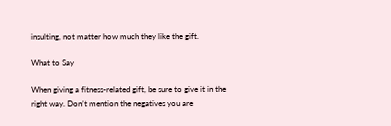insulting, not matter how much they like the gift.

What to Say

When giving a fitness-related gift, be sure to give it in the right way. Don’t mention the negatives you are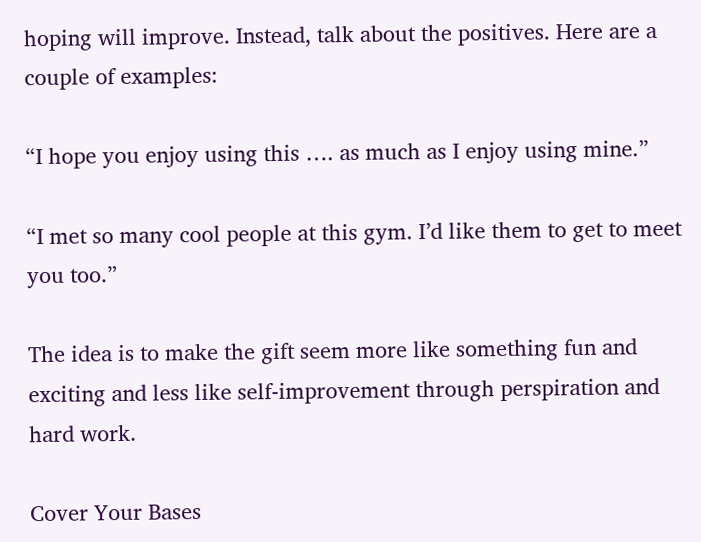hoping will improve. Instead, talk about the positives. Here are a couple of examples:

“I hope you enjoy using this …. as much as I enjoy using mine.”

“I met so many cool people at this gym. I’d like them to get to meet you too.”

The idea is to make the gift seem more like something fun and exciting and less like self-improvement through perspiration and hard work.

Cover Your Bases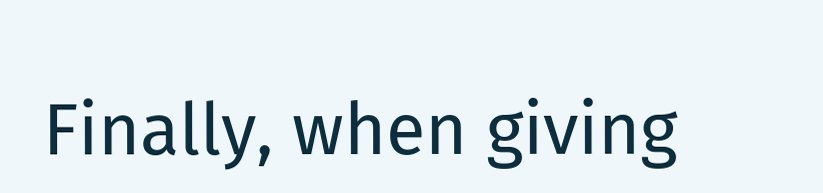Finally, when giving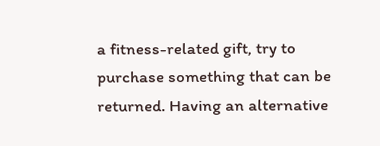a fitness-related gift, try to purchase something that can be returned. Having an alternative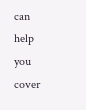can help you cover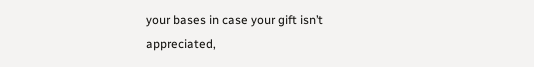your bases in case your gift isn’t appreciated,